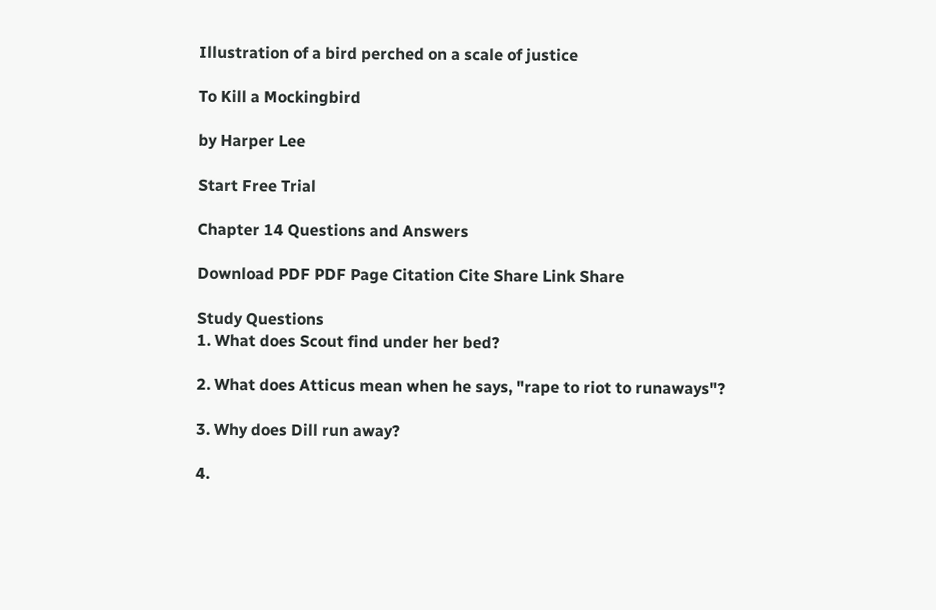Illustration of a bird perched on a scale of justice

To Kill a Mockingbird

by Harper Lee

Start Free Trial

Chapter 14 Questions and Answers

Download PDF PDF Page Citation Cite Share Link Share

Study Questions
1. What does Scout find under her bed?

2. What does Atticus mean when he says, "rape to riot to runaways"?

3. Why does Dill run away?

4.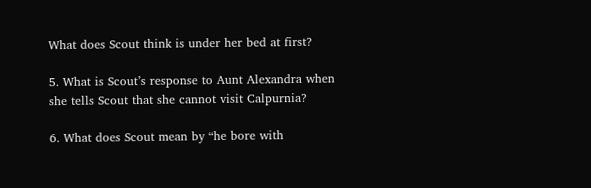What does Scout think is under her bed at first?

5. What is Scout’s response to Aunt Alexandra when she tells Scout that she cannot visit Calpurnia?

6. What does Scout mean by “he bore with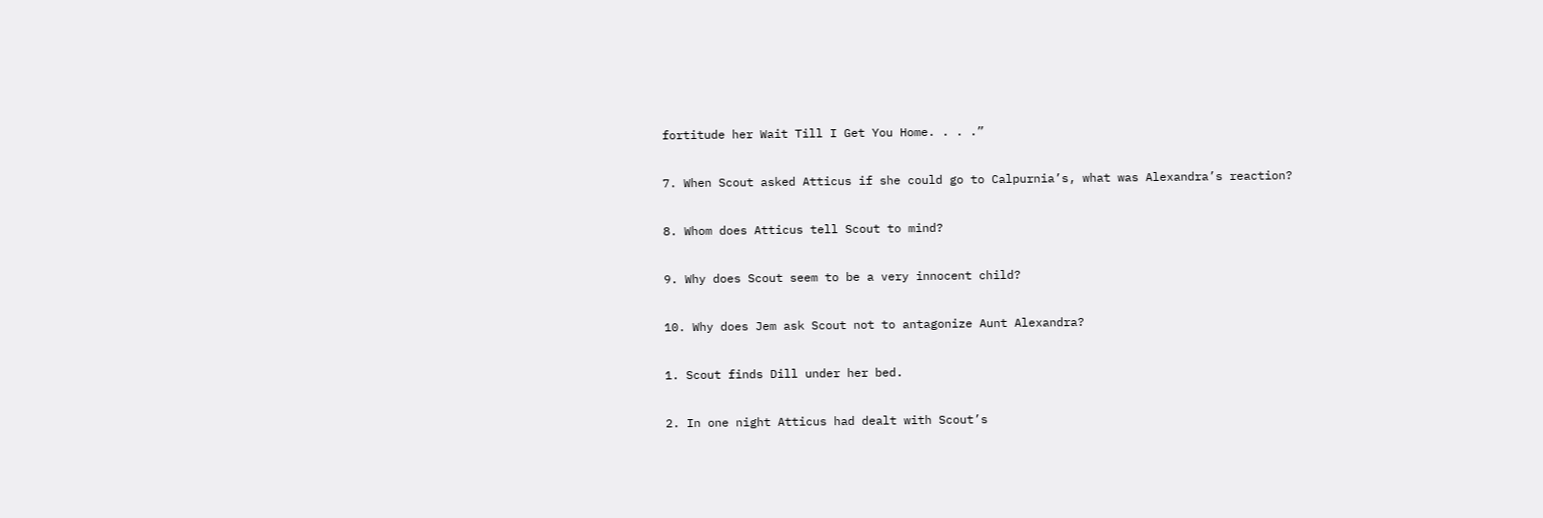fortitude her Wait Till I Get You Home. . . .”

7. When Scout asked Atticus if she could go to Calpurnia’s, what was Alexandra’s reaction?

8. Whom does Atticus tell Scout to mind?

9. Why does Scout seem to be a very innocent child?

10. Why does Jem ask Scout not to antagonize Aunt Alexandra?

1. Scout finds Dill under her bed.

2. In one night Atticus had dealt with Scout’s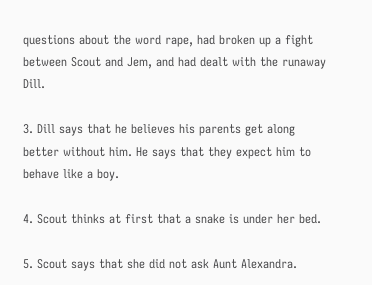questions about the word rape, had broken up a fight between Scout and Jem, and had dealt with the runaway Dill.

3. Dill says that he believes his parents get along better without him. He says that they expect him to behave like a boy.

4. Scout thinks at first that a snake is under her bed.

5. Scout says that she did not ask Aunt Alexandra.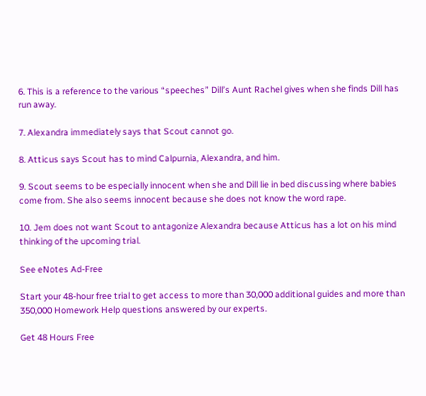6. This is a reference to the various “speeches” Dill’s Aunt Rachel gives when she finds Dill has run away.

7. Alexandra immediately says that Scout cannot go.

8. Atticus says Scout has to mind Calpurnia, Alexandra, and him.

9. Scout seems to be especially innocent when she and Dill lie in bed discussing where babies come from. She also seems innocent because she does not know the word rape.

10. Jem does not want Scout to antagonize Alexandra because Atticus has a lot on his mind thinking of the upcoming trial.

See eNotes Ad-Free

Start your 48-hour free trial to get access to more than 30,000 additional guides and more than 350,000 Homework Help questions answered by our experts.

Get 48 Hours Free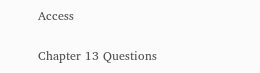Access

Chapter 13 Questions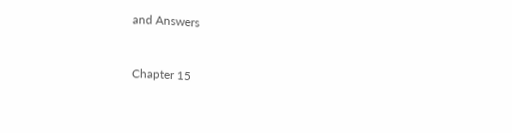and Answers


Chapter 15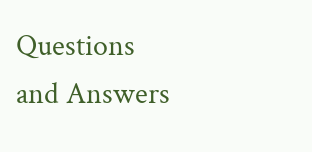Questions and Answers